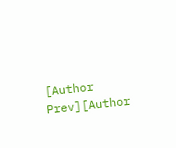[Author Prev][Author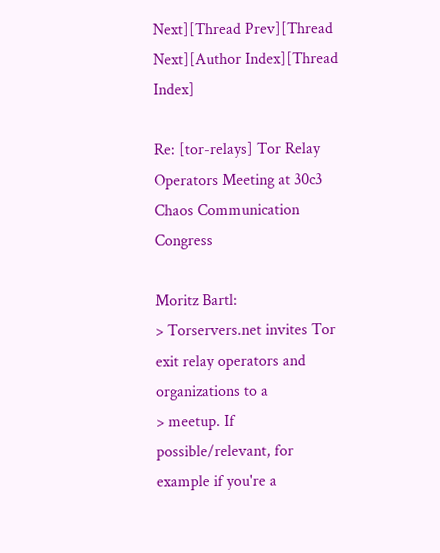Next][Thread Prev][Thread Next][Author Index][Thread Index]

Re: [tor-relays] Tor Relay Operators Meeting at 30c3 Chaos Communication Congress

Moritz Bartl:
> Torservers.net invites Tor exit relay operators and organizations to a
> meetup. If possible/relevant, for example if you're a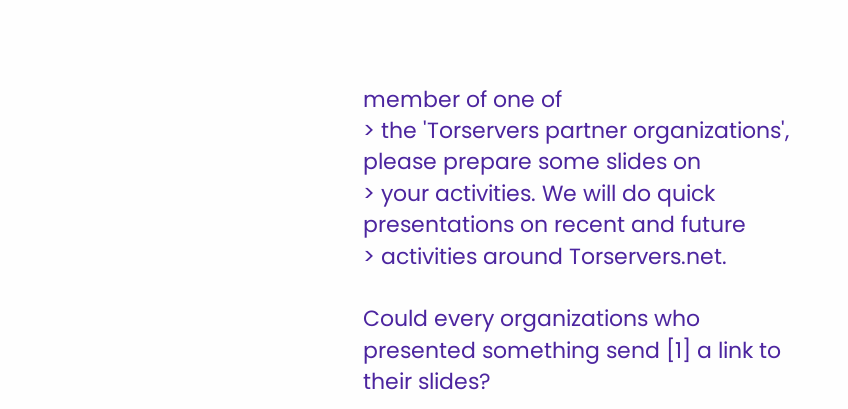member of one of
> the 'Torservers partner organizations', please prepare some slides on
> your activities. We will do quick presentations on recent and future
> activities around Torservers.net.

Could every organizations who presented something send [1] a link to
their slides?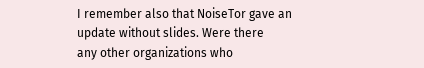I remember also that NoiseTor gave an update without slides. Were there
any other organizations who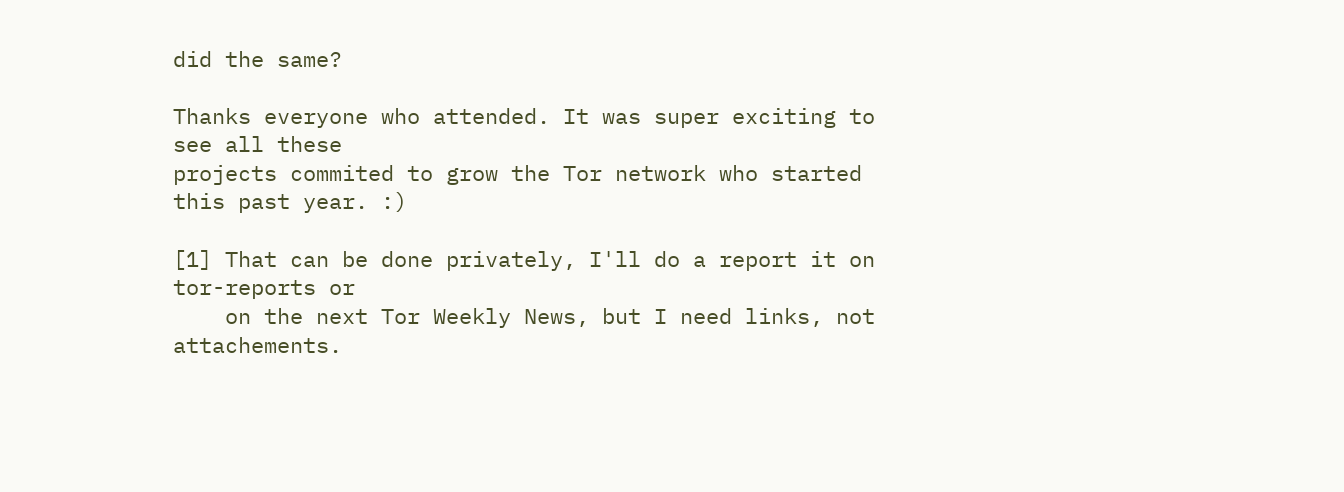did the same?

Thanks everyone who attended. It was super exciting to see all these
projects commited to grow the Tor network who started this past year. :)

[1] That can be done privately, I'll do a report it on tor-reports or
    on the next Tor Weekly News, but I need links, not attachements.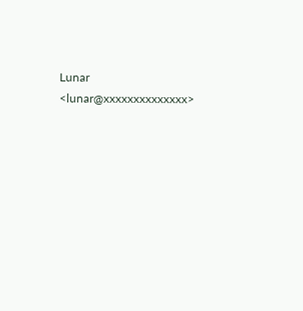Lunar                                             <lunar@xxxxxxxxxxxxxx>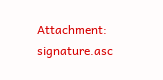Attachment: signature.asc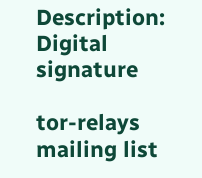Description: Digital signature

tor-relays mailing list